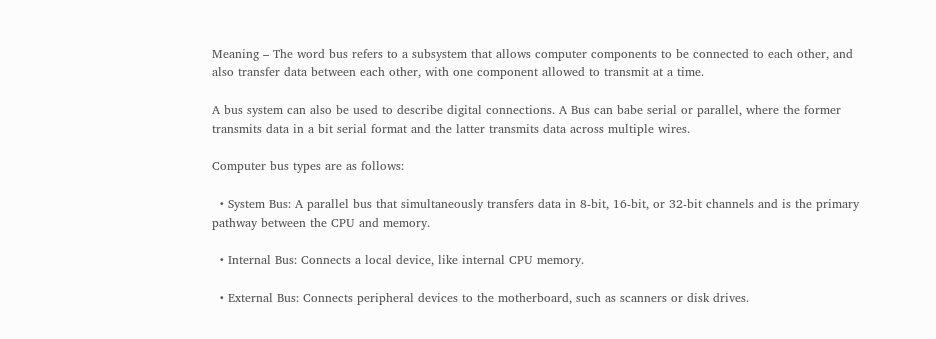Meaning – The word bus refers to a subsystem that allows computer components to be connected to each other, and also transfer data between each other, with one component allowed to transmit at a time.

A bus system can also be used to describe digital connections. A Bus can babe serial or parallel, where the former transmits data in a bit serial format and the latter transmits data across multiple wires.

Computer bus types are as follows:

  • System Bus: A parallel bus that simultaneously transfers data in 8-bit, 16-bit, or 32-bit channels and is the primary pathway between the CPU and memory.

  • Internal Bus: Connects a local device, like internal CPU memory.

  • External Bus: Connects peripheral devices to the motherboard, such as scanners or disk drives.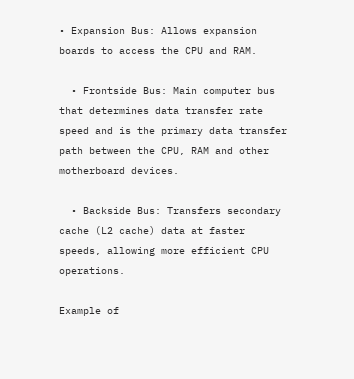• Expansion Bus: Allows expansion boards to access the CPU and RAM.

  • Frontside Bus: Main computer bus that determines data transfer rate speed and is the primary data transfer path between the CPU, RAM and other motherboard devices.

  • Backside Bus: Transfers secondary cache (L2 cache) data at faster speeds, allowing more efficient CPU operations.

Example of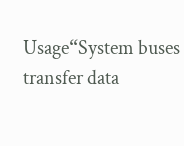Usage“System buses transfer data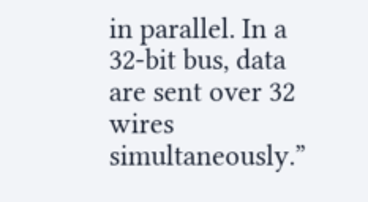in parallel. In a 32-bit bus, data are sent over 32 wires simultaneously.”